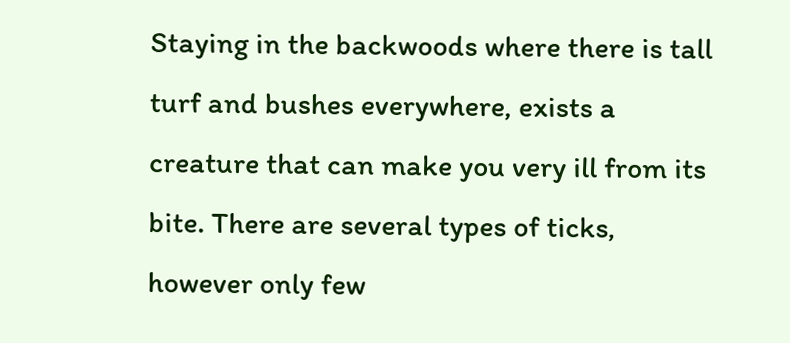Staying in the backwoods where there is tall turf and bushes everywhere, exists a creature that can make you very ill from its bite. There are several types of ticks, however only few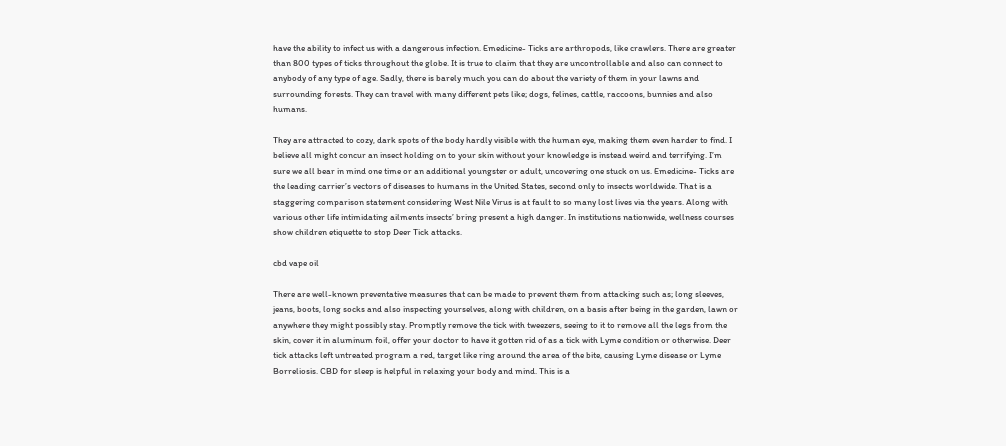have the ability to infect us with a dangerous infection. Emedicine- Ticks are arthropods, like crawlers. There are greater than 800 types of ticks throughout the globe. It is true to claim that they are uncontrollable and also can connect to anybody of any type of age. Sadly, there is barely much you can do about the variety of them in your lawns and surrounding forests. They can travel with many different pets like; dogs, felines, cattle, raccoons, bunnies and also humans.

They are attracted to cozy, dark spots of the body hardly visible with the human eye, making them even harder to find. I believe all might concur an insect holding on to your skin without your knowledge is instead weird and terrifying. I’m sure we all bear in mind one time or an additional youngster or adult, uncovering one stuck on us. Emedicine- Ticks are the leading carrier’s vectors of diseases to humans in the United States, second only to insects worldwide. That is a staggering comparison statement considering West Nile Virus is at fault to so many lost lives via the years. Along with various other life intimidating ailments insects’ bring present a high danger. In institutions nationwide, wellness courses show children etiquette to stop Deer Tick attacks.

cbd vape oil

There are well-known preventative measures that can be made to prevent them from attacking such as; long sleeves, jeans, boots, long socks and also inspecting yourselves, along with children, on a basis after being in the garden, lawn or anywhere they might possibly stay. Promptly remove the tick with tweezers, seeing to it to remove all the legs from the skin, cover it in aluminum foil, offer your doctor to have it gotten rid of as a tick with Lyme condition or otherwise. Deer tick attacks left untreated program a red, target like ring around the area of the bite, causing Lyme disease or Lyme Borreliosis. CBD for sleep is helpful in relaxing your body and mind. This is a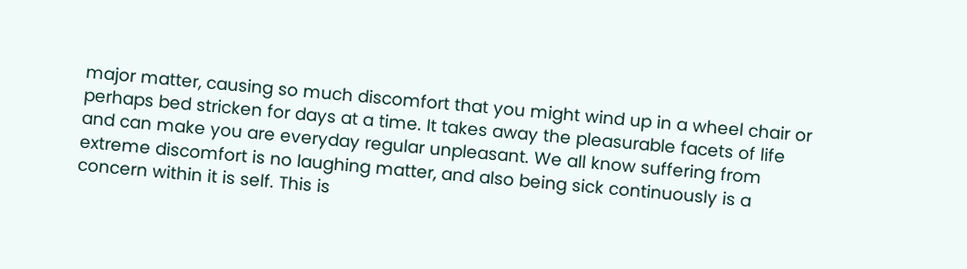major matter, causing so much discomfort that you might wind up in a wheel chair or perhaps bed stricken for days at a time. It takes away the pleasurable facets of life and can make you are everyday regular unpleasant. We all know suffering from extreme discomfort is no laughing matter, and also being sick continuously is a concern within it is self. This is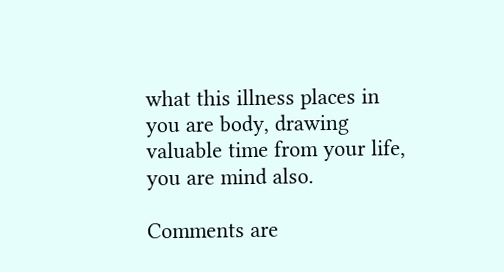what this illness places in you are body, drawing valuable time from your life, you are mind also.

Comments are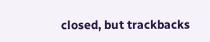closed, but trackbacks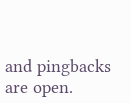and pingbacks are open.